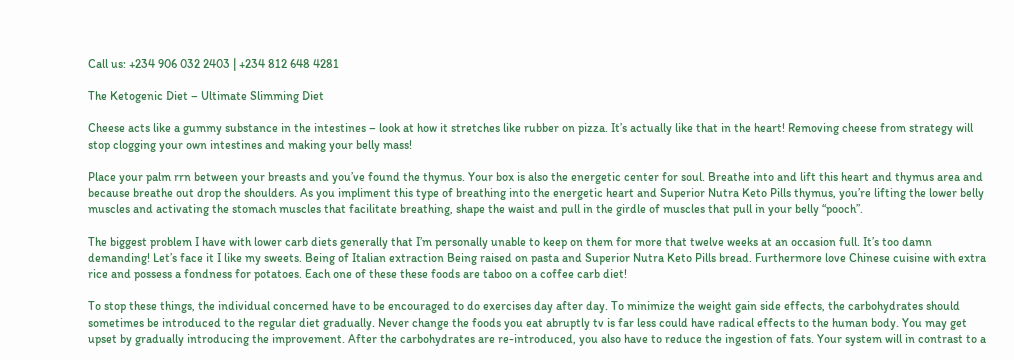Call us: +234 906 032 2403 | +234 812 648 4281

The Ketogenic Diet – Ultimate Slimming Diet

Cheese acts like a gummy substance in the intestines – look at how it stretches like rubber on pizza. It’s actually like that in the heart! Removing cheese from strategy will stop clogging your own intestines and making your belly mass!

Place your palm rrn between your breasts and you’ve found the thymus. Your box is also the energetic center for soul. Breathe into and lift this heart and thymus area and because breathe out drop the shoulders. As you impliment this type of breathing into the energetic heart and Superior Nutra Keto Pills thymus, you’re lifting the lower belly muscles and activating the stomach muscles that facilitate breathing, shape the waist and pull in the girdle of muscles that pull in your belly “pooch”.

The biggest problem I have with lower carb diets generally that I’m personally unable to keep on them for more that twelve weeks at an occasion full. It’s too damn demanding! Let’s face it I like my sweets. Being of Italian extraction Being raised on pasta and Superior Nutra Keto Pills bread. Furthermore love Chinese cuisine with extra rice and possess a fondness for potatoes. Each one of these these foods are taboo on a coffee carb diet!

To stop these things, the individual concerned have to be encouraged to do exercises day after day. To minimize the weight gain side effects, the carbohydrates should sometimes be introduced to the regular diet gradually. Never change the foods you eat abruptly tv is far less could have radical effects to the human body. You may get upset by gradually introducing the improvement. After the carbohydrates are re-introduced, you also have to reduce the ingestion of fats. Your system will in contrast to a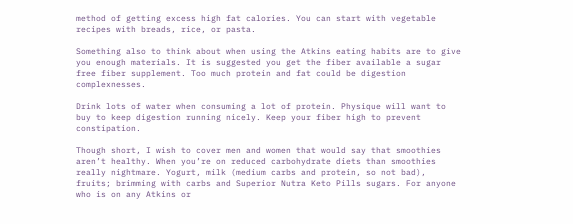method of getting excess high fat calories. You can start with vegetable recipes with breads, rice, or pasta.

Something also to think about when using the Atkins eating habits are to give you enough materials. It is suggested you get the fiber available a sugar free fiber supplement. Too much protein and fat could be digestion complexnesses.

Drink lots of water when consuming a lot of protein. Physique will want to buy to keep digestion running nicely. Keep your fiber high to prevent constipation.

Though short, I wish to cover men and women that would say that smoothies aren’t healthy. When you’re on reduced carbohydrate diets than smoothies really nightmare. Yogurt, milk (medium carbs and protein, so not bad), fruits; brimming with carbs and Superior Nutra Keto Pills sugars. For anyone who is on any Atkins or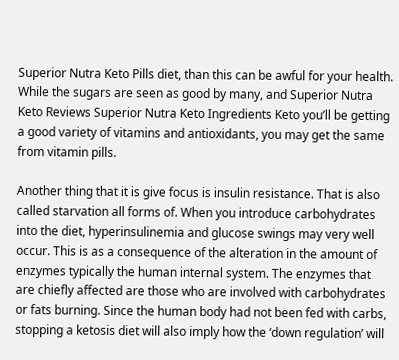Superior Nutra Keto Pills diet, than this can be awful for your health. While the sugars are seen as good by many, and Superior Nutra Keto Reviews Superior Nutra Keto Ingredients Keto you’ll be getting a good variety of vitamins and antioxidants, you may get the same from vitamin pills.

Another thing that it is give focus is insulin resistance. That is also called starvation all forms of. When you introduce carbohydrates into the diet, hyperinsulinemia and glucose swings may very well occur. This is as a consequence of the alteration in the amount of enzymes typically the human internal system. The enzymes that are chiefly affected are those who are involved with carbohydrates or fats burning. Since the human body had not been fed with carbs, stopping a ketosis diet will also imply how the ‘down regulation’ will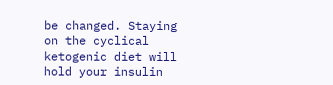be changed. Staying on the cyclical ketogenic diet will hold your insulin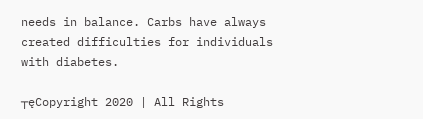needs in balance. Carbs have always created difficulties for individuals with diabetes.

┬ęCopyright 2020 | All Rights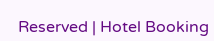Reserved | Hotel Booking